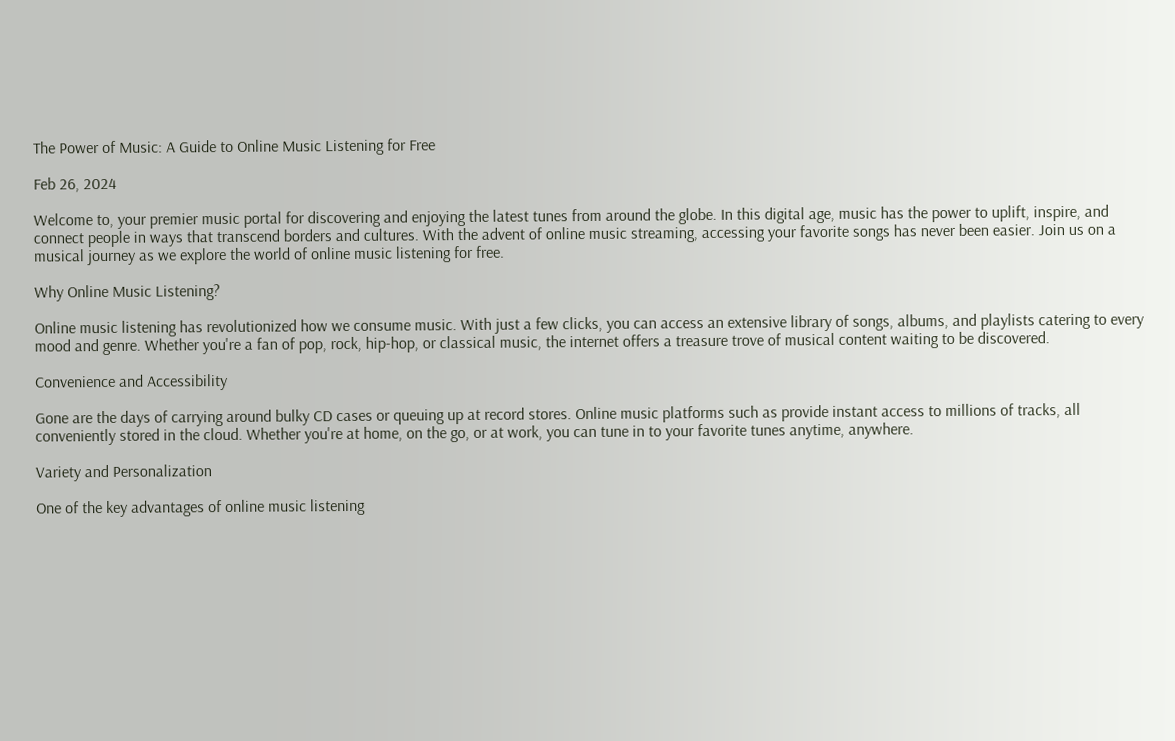The Power of Music: A Guide to Online Music Listening for Free

Feb 26, 2024

Welcome to, your premier music portal for discovering and enjoying the latest tunes from around the globe. In this digital age, music has the power to uplift, inspire, and connect people in ways that transcend borders and cultures. With the advent of online music streaming, accessing your favorite songs has never been easier. Join us on a musical journey as we explore the world of online music listening for free.

Why Online Music Listening?

Online music listening has revolutionized how we consume music. With just a few clicks, you can access an extensive library of songs, albums, and playlists catering to every mood and genre. Whether you're a fan of pop, rock, hip-hop, or classical music, the internet offers a treasure trove of musical content waiting to be discovered.

Convenience and Accessibility

Gone are the days of carrying around bulky CD cases or queuing up at record stores. Online music platforms such as provide instant access to millions of tracks, all conveniently stored in the cloud. Whether you're at home, on the go, or at work, you can tune in to your favorite tunes anytime, anywhere.

Variety and Personalization

One of the key advantages of online music listening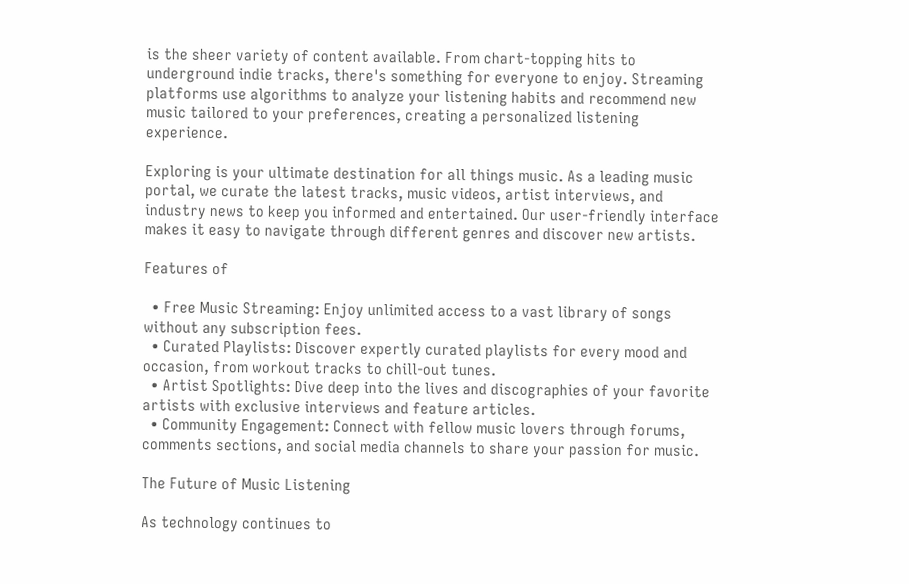is the sheer variety of content available. From chart-topping hits to underground indie tracks, there's something for everyone to enjoy. Streaming platforms use algorithms to analyze your listening habits and recommend new music tailored to your preferences, creating a personalized listening experience.

Exploring is your ultimate destination for all things music. As a leading music portal, we curate the latest tracks, music videos, artist interviews, and industry news to keep you informed and entertained. Our user-friendly interface makes it easy to navigate through different genres and discover new artists.

Features of

  • Free Music Streaming: Enjoy unlimited access to a vast library of songs without any subscription fees.
  • Curated Playlists: Discover expertly curated playlists for every mood and occasion, from workout tracks to chill-out tunes.
  • Artist Spotlights: Dive deep into the lives and discographies of your favorite artists with exclusive interviews and feature articles.
  • Community Engagement: Connect with fellow music lovers through forums, comments sections, and social media channels to share your passion for music.

The Future of Music Listening

As technology continues to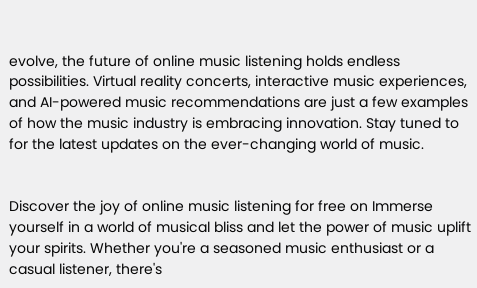evolve, the future of online music listening holds endless possibilities. Virtual reality concerts, interactive music experiences, and AI-powered music recommendations are just a few examples of how the music industry is embracing innovation. Stay tuned to for the latest updates on the ever-changing world of music.


Discover the joy of online music listening for free on Immerse yourself in a world of musical bliss and let the power of music uplift your spirits. Whether you're a seasoned music enthusiast or a casual listener, there's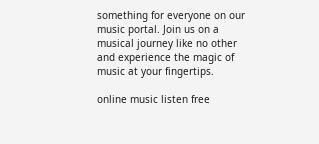something for everyone on our music portal. Join us on a musical journey like no other and experience the magic of music at your fingertips.

online music listen free